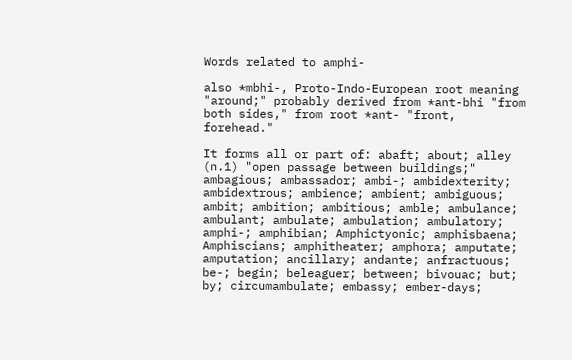Words related to amphi-

also *mbhi-, Proto-Indo-European root meaning "around;" probably derived from *ant-bhi "from both sides," from root *ant- "front, forehead."

It forms all or part of: abaft; about; alley (n.1) "open passage between buildings;" ambagious; ambassador; ambi-; ambidexterity; ambidextrous; ambience; ambient; ambiguous; ambit; ambition; ambitious; amble; ambulance; ambulant; ambulate; ambulation; ambulatory; amphi-; amphibian; Amphictyonic; amphisbaena; Amphiscians; amphitheater; amphora; amputate; amputation; ancillary; andante; anfractuous; be-; begin; beleaguer; between; bivouac; but; by; circumambulate; embassy; ember-days;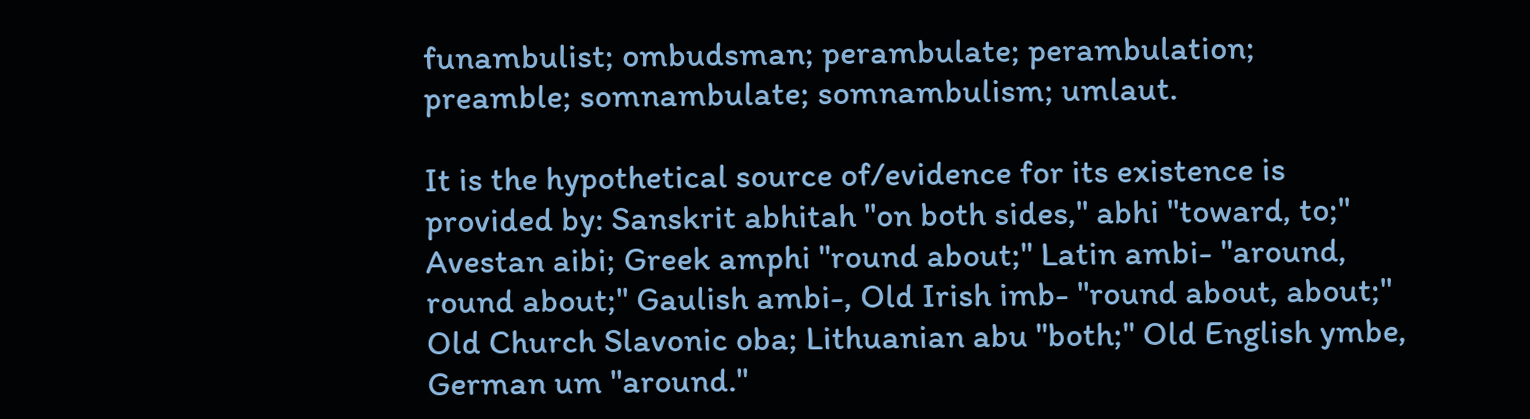funambulist; ombudsman; perambulate; perambulation; preamble; somnambulate; somnambulism; umlaut.

It is the hypothetical source of/evidence for its existence is provided by: Sanskrit abhitah "on both sides," abhi "toward, to;" Avestan aibi; Greek amphi "round about;" Latin ambi- "around, round about;" Gaulish ambi-, Old Irish imb- "round about, about;" Old Church Slavonic oba; Lithuanian abu "both;" Old English ymbe, German um "around."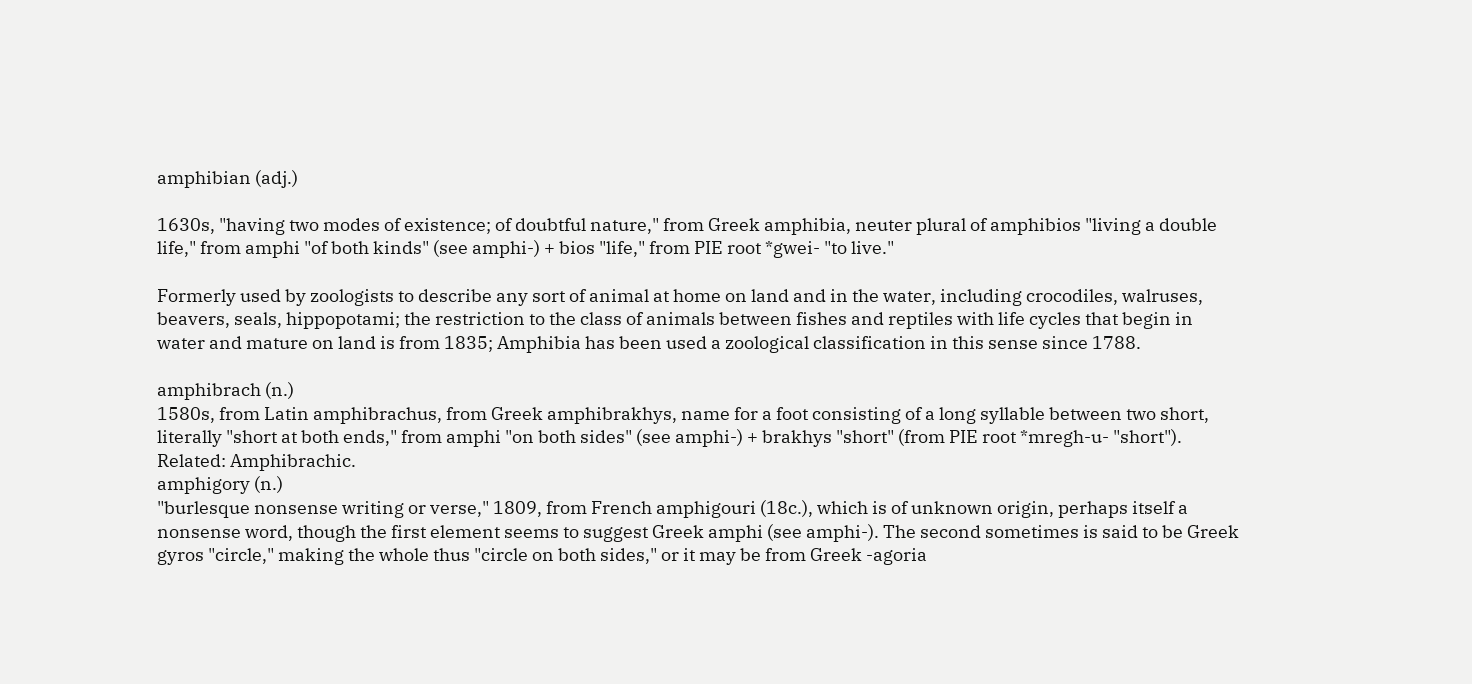amphibian (adj.)

1630s, "having two modes of existence; of doubtful nature," from Greek amphibia, neuter plural of amphibios "living a double life," from amphi "of both kinds" (see amphi-) + bios "life," from PIE root *gwei- "to live."

Formerly used by zoologists to describe any sort of animal at home on land and in the water, including crocodiles, walruses, beavers, seals, hippopotami; the restriction to the class of animals between fishes and reptiles with life cycles that begin in water and mature on land is from 1835; Amphibia has been used a zoological classification in this sense since 1788.

amphibrach (n.)
1580s, from Latin amphibrachus, from Greek amphibrakhys, name for a foot consisting of a long syllable between two short, literally "short at both ends," from amphi "on both sides" (see amphi-) + brakhys "short" (from PIE root *mregh-u- "short"). Related: Amphibrachic.
amphigory (n.)
"burlesque nonsense writing or verse," 1809, from French amphigouri (18c.), which is of unknown origin, perhaps itself a nonsense word, though the first element seems to suggest Greek amphi (see amphi-). The second sometimes is said to be Greek gyros "circle," making the whole thus "circle on both sides," or it may be from Greek -agoria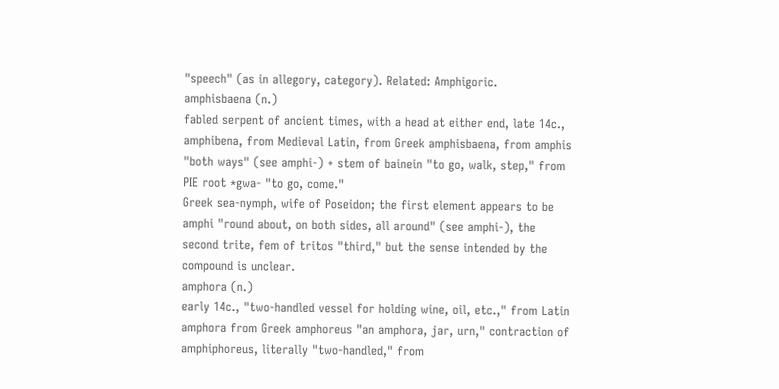"speech" (as in allegory, category). Related: Amphigoric.
amphisbaena (n.)
fabled serpent of ancient times, with a head at either end, late 14c., amphibena, from Medieval Latin, from Greek amphisbaena, from amphis "both ways" (see amphi-) + stem of bainein "to go, walk, step," from PIE root *gwa- "to go, come."
Greek sea-nymph, wife of Poseidon; the first element appears to be amphi "round about, on both sides, all around" (see amphi-), the second trite, fem of tritos "third," but the sense intended by the compound is unclear.
amphora (n.)
early 14c., "two-handled vessel for holding wine, oil, etc.," from Latin amphora from Greek amphoreus "an amphora, jar, urn," contraction of amphiphoreus, literally "two-handled," from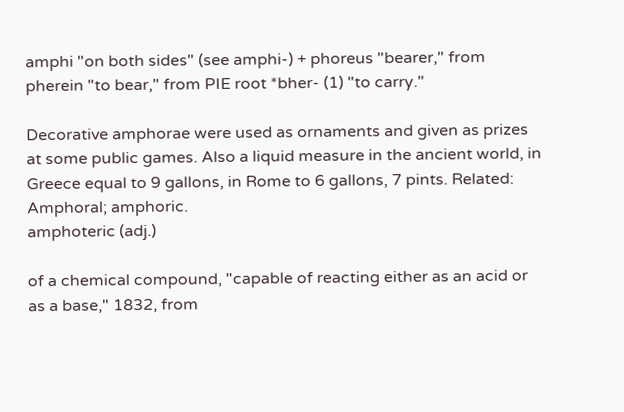amphi "on both sides" (see amphi-) + phoreus "bearer," from pherein "to bear," from PIE root *bher- (1) "to carry."

Decorative amphorae were used as ornaments and given as prizes at some public games. Also a liquid measure in the ancient world, in Greece equal to 9 gallons, in Rome to 6 gallons, 7 pints. Related: Amphoral; amphoric.
amphoteric (adj.)

of a chemical compound, "capable of reacting either as an acid or as a base," 1832, from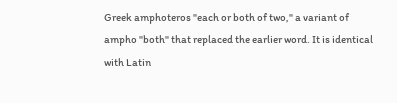Greek amphoteros "each or both of two," a variant of ampho "both" that replaced the earlier word. It is identical with Latin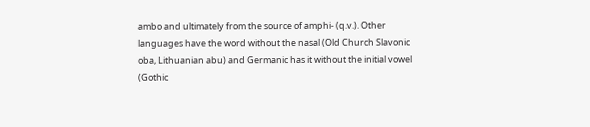ambo and ultimately from the source of amphi- (q.v.). Other languages have the word without the nasal (Old Church Slavonic oba, Lithuanian abu) and Germanic has it without the initial vowel (Gothic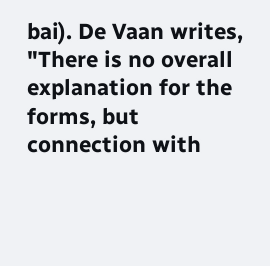bai). De Vaan writes, "There is no overall explanation for the forms, but connection with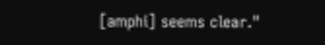[amphi] seems clear."